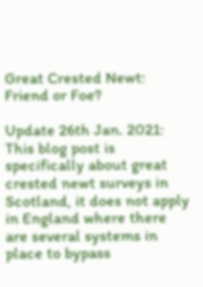Great Crested Newt: Friend or Foe?

Update 26th Jan. 2021: This blog post is specifically about great crested newt surveys in Scotland, it does not apply in England where there are several systems in place to bypass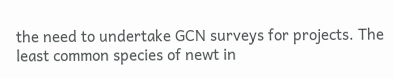the need to undertake GCN surveys for projects. The least common species of newt in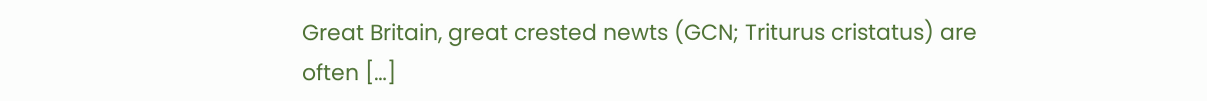Great Britain, great crested newts (GCN; Triturus cristatus) are often […]